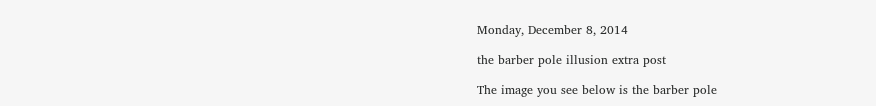Monday, December 8, 2014

the barber pole illusion extra post

The image you see below is the barber pole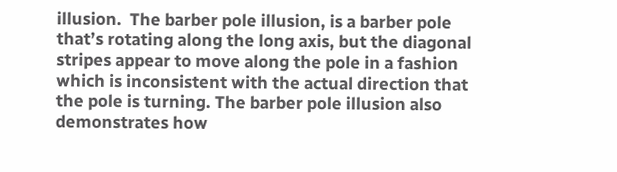illusion.  The barber pole illusion, is a barber pole that’s rotating along the long axis, but the diagonal stripes appear to move along the pole in a fashion which is inconsistent with the actual direction that the pole is turning. The barber pole illusion also demonstrates how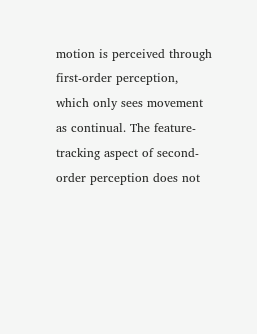motion is perceived through first-order perception, which only sees movement as continual. The feature-tracking aspect of second-order perception does not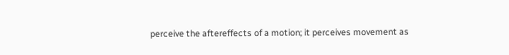perceive the aftereffects of a motion; it perceives movement as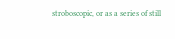stroboscopic, or as a series of still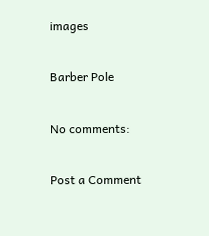images

Barber Pole

No comments:

Post a Comment